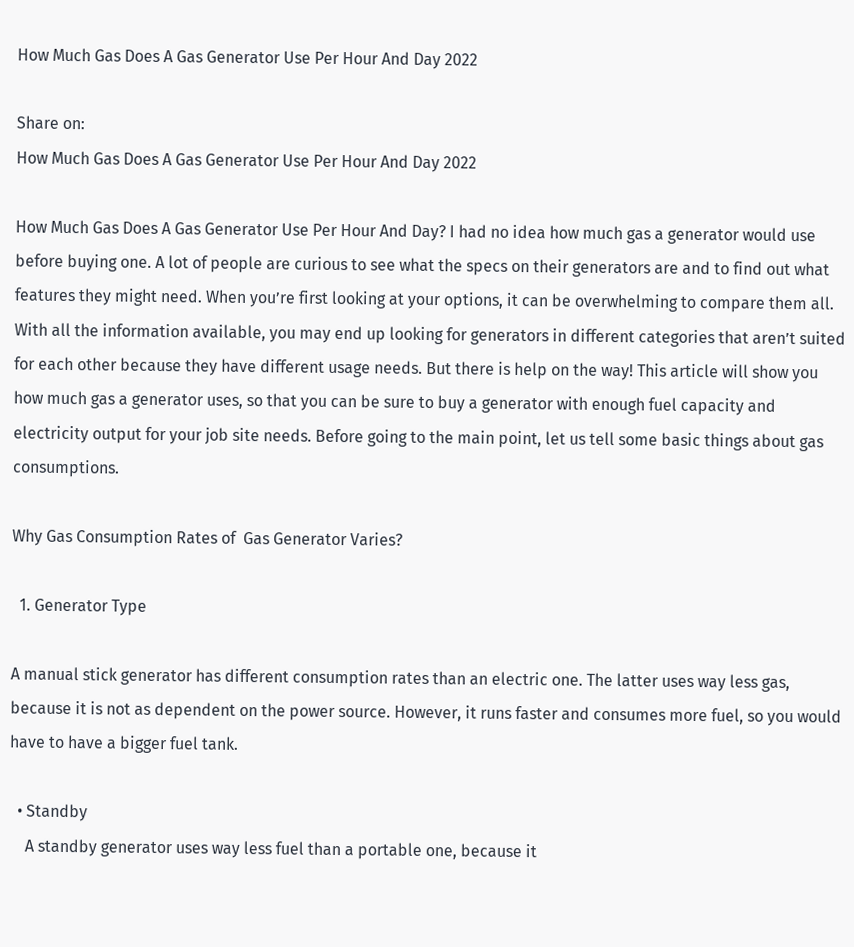How Much Gas Does A Gas Generator Use Per Hour And Day 2022

Share on:
How Much Gas Does A Gas Generator Use Per Hour And Day 2022

How Much Gas Does A Gas Generator Use Per Hour And Day? I had no idea how much gas a generator would use before buying one. A lot of people are curious to see what the specs on their generators are and to find out what features they might need. When you’re first looking at your options, it can be overwhelming to compare them all. With all the information available, you may end up looking for generators in different categories that aren’t suited for each other because they have different usage needs. But there is help on the way! This article will show you how much gas a generator uses, so that you can be sure to buy a generator with enough fuel capacity and electricity output for your job site needs. Before going to the main point, let us tell some basic things about gas consumptions.

Why Gas Consumption Rates of  Gas Generator Varies?

  1. Generator Type

A manual stick generator has different consumption rates than an electric one. The latter uses way less gas, because it is not as dependent on the power source. However, it runs faster and consumes more fuel, so you would have to have a bigger fuel tank.

  • Standby
    A standby generator uses way less fuel than a portable one, because it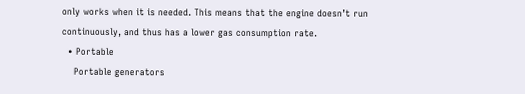only works when it is needed. This means that the engine doesn’t run continuously, and thus has a lower gas consumption rate.
  • Portable
    Portable generators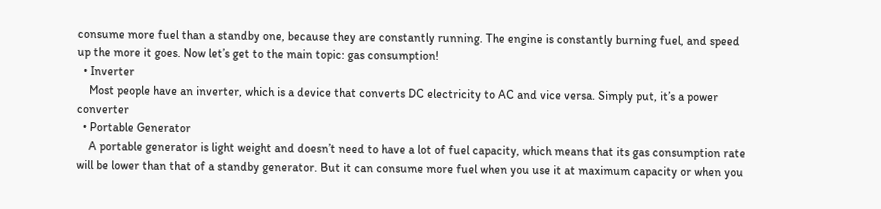consume more fuel than a standby one, because they are constantly running. The engine is constantly burning fuel, and speed up the more it goes. Now let’s get to the main topic: gas consumption!
  • Inverter
    Most people have an inverter, which is a device that converts DC electricity to AC and vice versa. Simply put, it’s a power converter
  • Portable Generator
    A portable generator is light weight and doesn’t need to have a lot of fuel capacity, which means that its gas consumption rate will be lower than that of a standby generator. But it can consume more fuel when you use it at maximum capacity or when you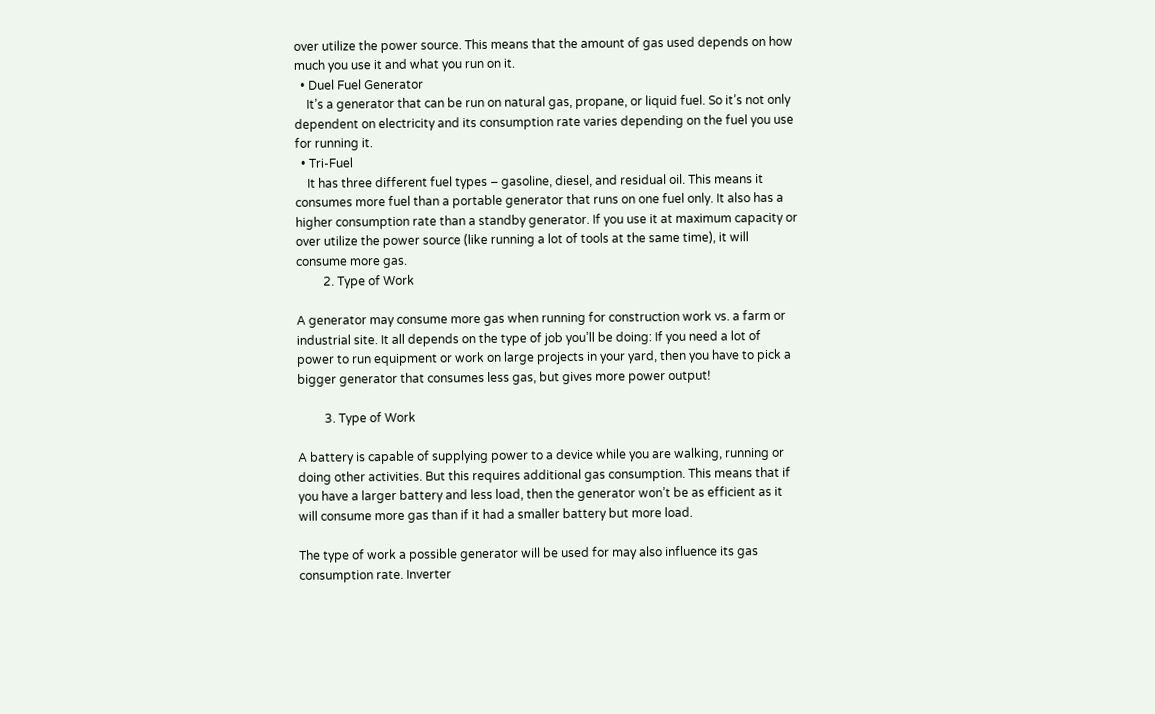over utilize the power source. This means that the amount of gas used depends on how much you use it and what you run on it.
  • Duel Fuel Generator
    It’s a generator that can be run on natural gas, propane, or liquid fuel. So it’s not only dependent on electricity and its consumption rate varies depending on the fuel you use for running it.
  • Tri-Fuel
    It has three different fuel types – gasoline, diesel, and residual oil. This means it consumes more fuel than a portable generator that runs on one fuel only. It also has a higher consumption rate than a standby generator. If you use it at maximum capacity or over utilize the power source (like running a lot of tools at the same time), it will consume more gas.
         2. Type of Work

A generator may consume more gas when running for construction work vs. a farm or industrial site. It all depends on the type of job you’ll be doing: If you need a lot of power to run equipment or work on large projects in your yard, then you have to pick a bigger generator that consumes less gas, but gives more power output!

         3. Type of Work

A battery is capable of supplying power to a device while you are walking, running or doing other activities. But this requires additional gas consumption. This means that if you have a larger battery and less load, then the generator won’t be as efficient as it will consume more gas than if it had a smaller battery but more load.

The type of work a possible generator will be used for may also influence its gas consumption rate. Inverter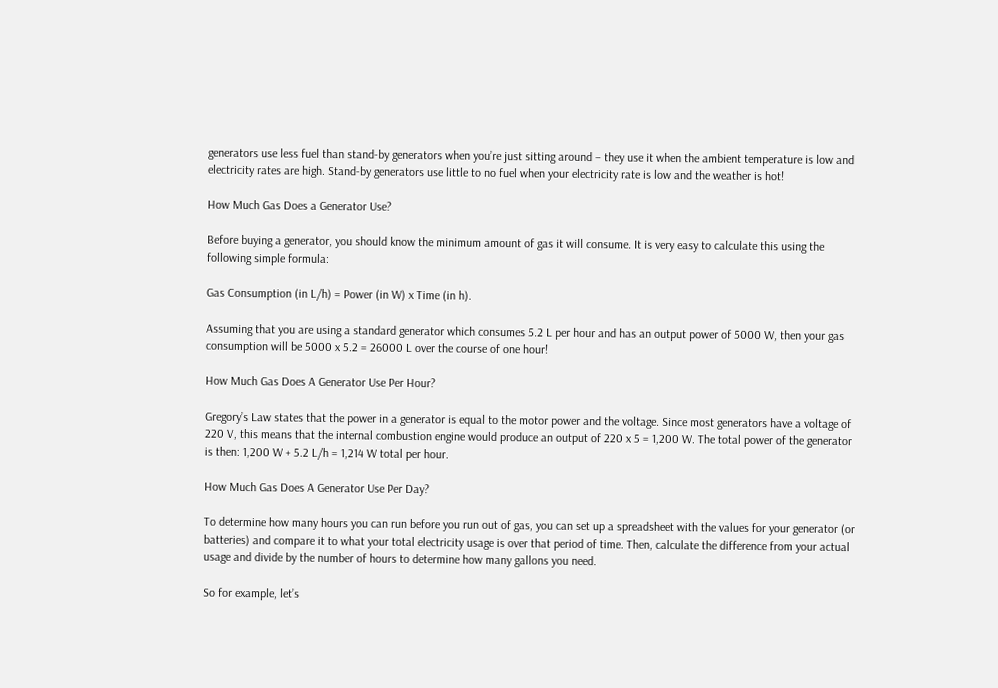generators use less fuel than stand-by generators when you’re just sitting around – they use it when the ambient temperature is low and electricity rates are high. Stand-by generators use little to no fuel when your electricity rate is low and the weather is hot!

How Much Gas Does a Generator Use?

Before buying a generator, you should know the minimum amount of gas it will consume. It is very easy to calculate this using the following simple formula:

Gas Consumption (in L/h) = Power (in W) x Time (in h).

Assuming that you are using a standard generator which consumes 5.2 L per hour and has an output power of 5000 W, then your gas consumption will be 5000 x 5.2 = 26000 L over the course of one hour!

How Much Gas Does A Generator Use Per Hour?

Gregory’s Law states that the power in a generator is equal to the motor power and the voltage. Since most generators have a voltage of 220 V, this means that the internal combustion engine would produce an output of 220 x 5 = 1,200 W. The total power of the generator is then: 1,200 W + 5.2 L/h = 1,214 W total per hour.

How Much Gas Does A Generator Use Per Day?

To determine how many hours you can run before you run out of gas, you can set up a spreadsheet with the values for your generator (or batteries) and compare it to what your total electricity usage is over that period of time. Then, calculate the difference from your actual usage and divide by the number of hours to determine how many gallons you need.

So for example, let’s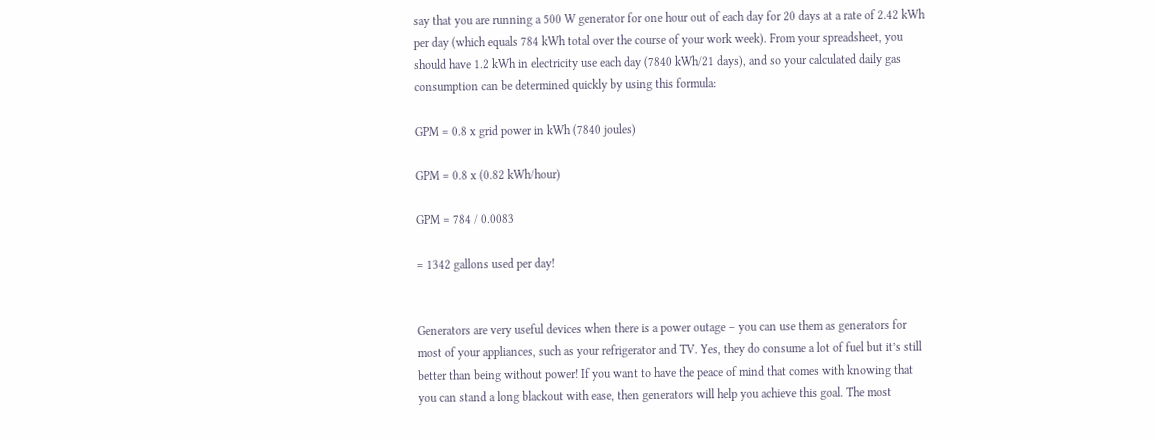say that you are running a 500 W generator for one hour out of each day for 20 days at a rate of 2.42 kWh per day (which equals 784 kWh total over the course of your work week). From your spreadsheet, you should have 1.2 kWh in electricity use each day (7840 kWh/21 days), and so your calculated daily gas consumption can be determined quickly by using this formula:

GPM = 0.8 x grid power in kWh (7840 joules)

GPM = 0.8 x (0.82 kWh/hour)

GPM = 784 / 0.0083

= 1342 gallons used per day!


Generators are very useful devices when there is a power outage – you can use them as generators for most of your appliances, such as your refrigerator and TV. Yes, they do consume a lot of fuel but it’s still better than being without power! If you want to have the peace of mind that comes with knowing that you can stand a long blackout with ease, then generators will help you achieve this goal. The most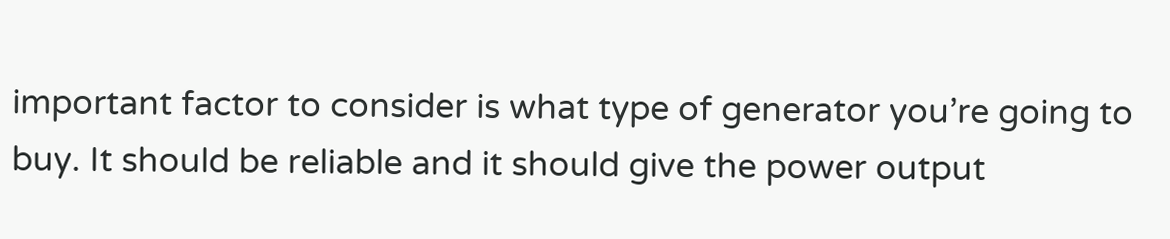important factor to consider is what type of generator you’re going to buy. It should be reliable and it should give the power output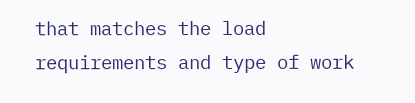that matches the load requirements and type of work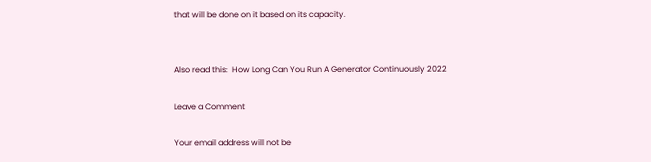that will be done on it based on its capacity.


Also read this:  How Long Can You Run A Generator Continuously 2022

Leave a Comment

Your email address will not be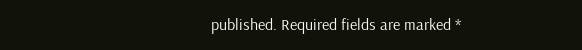published. Required fields are marked *